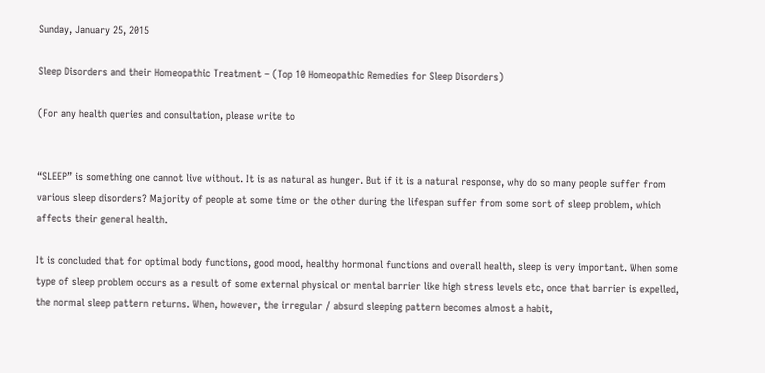Sunday, January 25, 2015

Sleep Disorders and their Homeopathic Treatment – (Top 10 Homeopathic Remedies for Sleep Disorders)

(For any health queries and consultation, please write to


“SLEEP” is something one cannot live without. It is as natural as hunger. But if it is a natural response, why do so many people suffer from various sleep disorders? Majority of people at some time or the other during the lifespan suffer from some sort of sleep problem, which affects their general health.

It is concluded that for optimal body functions, good mood, healthy hormonal functions and overall health, sleep is very important. When some type of sleep problem occurs as a result of some external physical or mental barrier like high stress levels etc, once that barrier is expelled, the normal sleep pattern returns. When, however, the irregular / absurd sleeping pattern becomes almost a habit,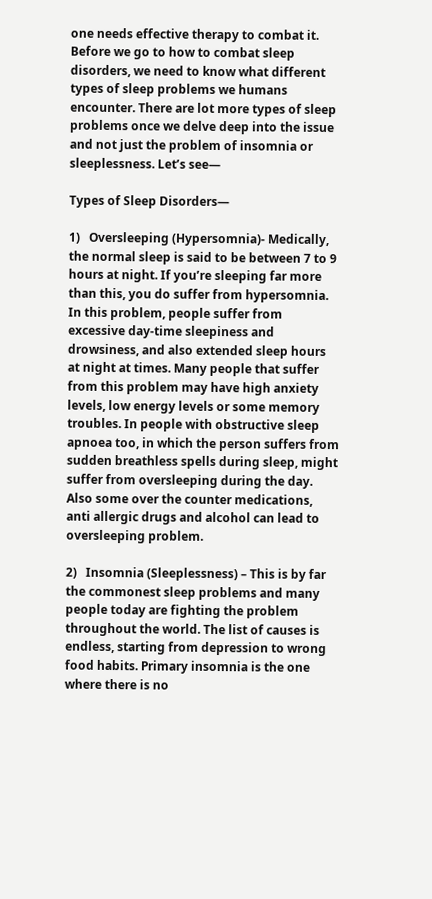one needs effective therapy to combat it. Before we go to how to combat sleep disorders, we need to know what different types of sleep problems we humans encounter. There are lot more types of sleep problems once we delve deep into the issue and not just the problem of insomnia or sleeplessness. Let’s see—

Types of Sleep Disorders—

1)   Oversleeping (Hypersomnia)- Medically, the normal sleep is said to be between 7 to 9 hours at night. If you’re sleeping far more than this, you do suffer from hypersomnia. In this problem, people suffer from excessive day-time sleepiness and drowsiness, and also extended sleep hours at night at times. Many people that suffer from this problem may have high anxiety levels, low energy levels or some memory troubles. In people with obstructive sleep apnoea too, in which the person suffers from sudden breathless spells during sleep, might suffer from oversleeping during the day. Also some over the counter medications, anti allergic drugs and alcohol can lead to oversleeping problem.

2)   Insomnia (Sleeplessness) – This is by far the commonest sleep problems and many people today are fighting the problem throughout the world. The list of causes is endless, starting from depression to wrong food habits. Primary insomnia is the one where there is no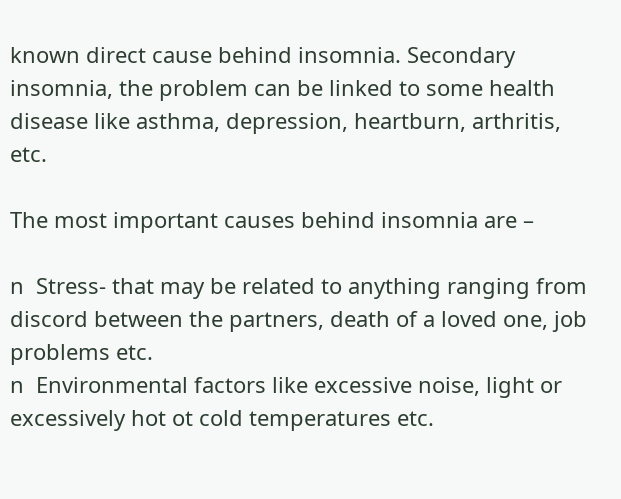known direct cause behind insomnia. Secondary insomnia, the problem can be linked to some health disease like asthma, depression, heartburn, arthritis, etc.

The most important causes behind insomnia are –

n  Stress- that may be related to anything ranging from discord between the partners, death of a loved one, job problems etc.
n  Environmental factors like excessive noise, light or excessively hot ot cold temperatures etc.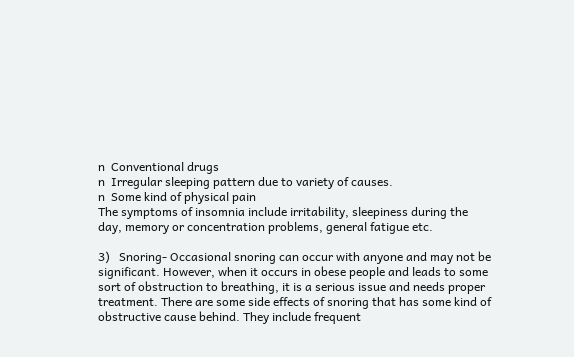n  Conventional drugs
n  Irregular sleeping pattern due to variety of causes.
n  Some kind of physical pain
The symptoms of insomnia include irritability, sleepiness during the day, memory or concentration problems, general fatigue etc.

3)   Snoring- Occasional snoring can occur with anyone and may not be significant. However, when it occurs in obese people and leads to some sort of obstruction to breathing, it is a serious issue and needs proper treatment. There are some side effects of snoring that has some kind of obstructive cause behind. They include frequent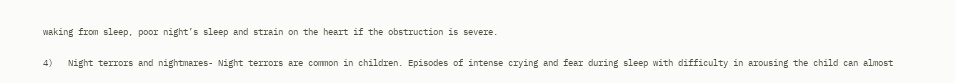waking from sleep, poor night’s sleep and strain on the heart if the obstruction is severe.

4)   Night terrors and nightmares- Night terrors are common in children. Episodes of intense crying and fear during sleep with difficulty in arousing the child can almost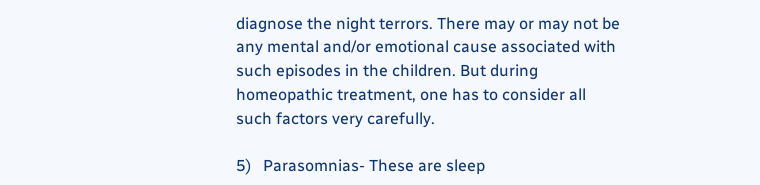diagnose the night terrors. There may or may not be any mental and/or emotional cause associated with such episodes in the children. But during homeopathic treatment, one has to consider all such factors very carefully.

5)   Parasomnias- These are sleep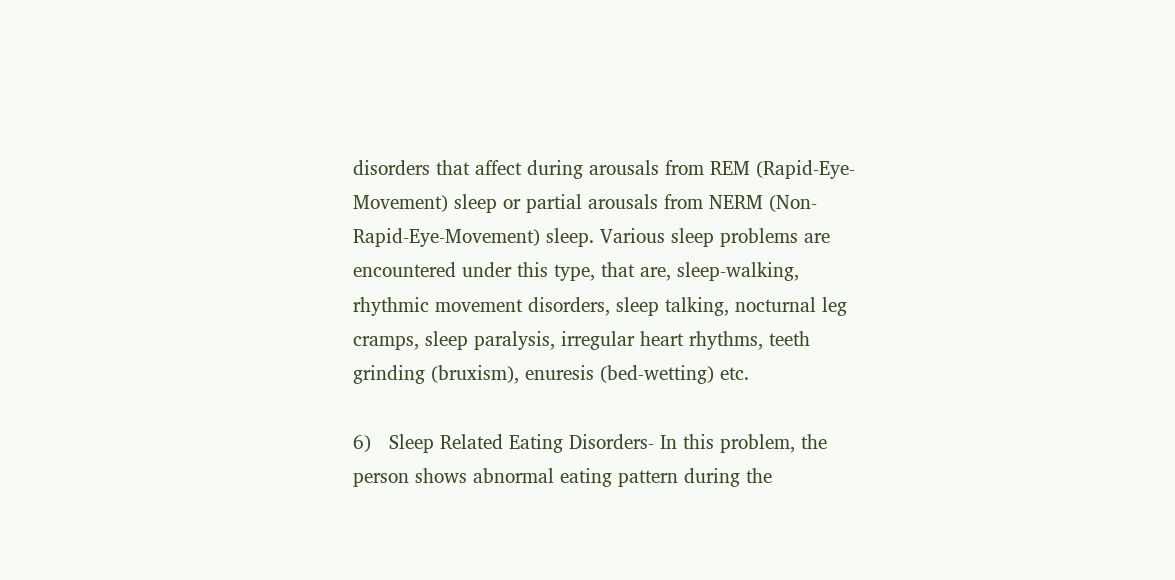disorders that affect during arousals from REM (Rapid-Eye-Movement) sleep or partial arousals from NERM (Non-Rapid-Eye-Movement) sleep. Various sleep problems are encountered under this type, that are, sleep-walking, rhythmic movement disorders, sleep talking, nocturnal leg cramps, sleep paralysis, irregular heart rhythms, teeth grinding (bruxism), enuresis (bed-wetting) etc.

6)   Sleep Related Eating Disorders- In this problem, the person shows abnormal eating pattern during the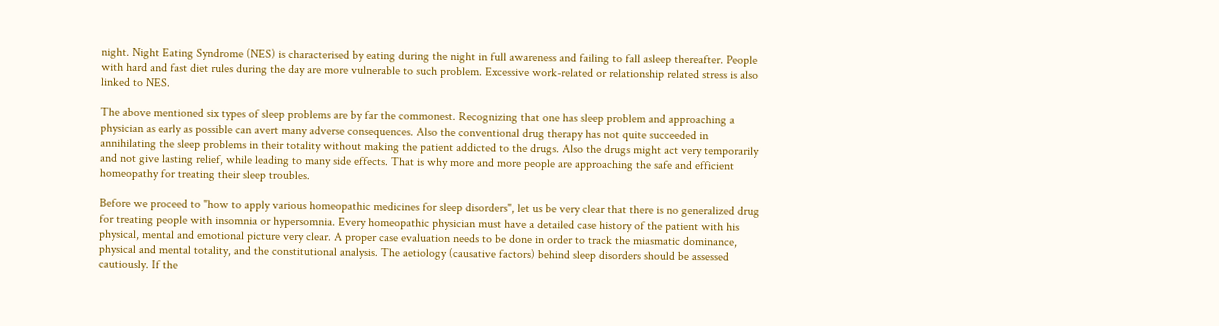night. Night Eating Syndrome (NES) is characterised by eating during the night in full awareness and failing to fall asleep thereafter. People with hard and fast diet rules during the day are more vulnerable to such problem. Excessive work-related or relationship related stress is also linked to NES.

The above mentioned six types of sleep problems are by far the commonest. Recognizing that one has sleep problem and approaching a physician as early as possible can avert many adverse consequences. Also the conventional drug therapy has not quite succeeded in annihilating the sleep problems in their totality without making the patient addicted to the drugs. Also the drugs might act very temporarily and not give lasting relief, while leading to many side effects. That is why more and more people are approaching the safe and efficient homeopathy for treating their sleep troubles.

Before we proceed to "how to apply various homeopathic medicines for sleep disorders", let us be very clear that there is no generalized drug for treating people with insomnia or hypersomnia. Every homeopathic physician must have a detailed case history of the patient with his physical, mental and emotional picture very clear. A proper case evaluation needs to be done in order to track the miasmatic dominance, physical and mental totality, and the constitutional analysis. The aetiology (causative factors) behind sleep disorders should be assessed cautiously. If the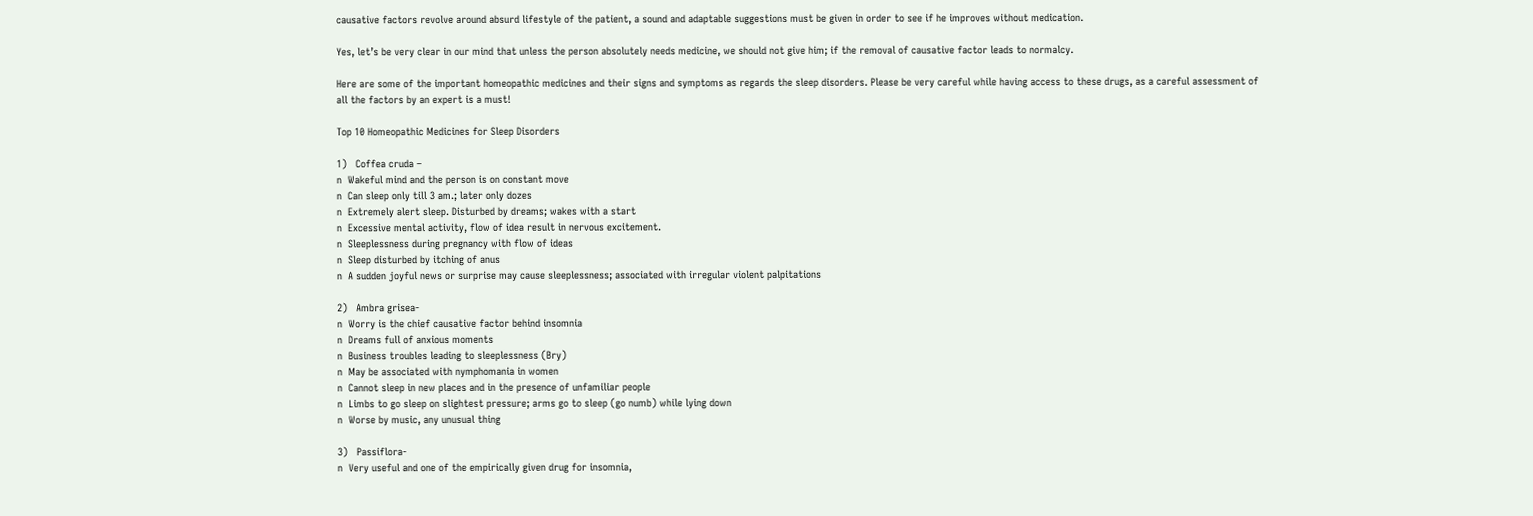causative factors revolve around absurd lifestyle of the patient, a sound and adaptable suggestions must be given in order to see if he improves without medication.

Yes, let’s be very clear in our mind that unless the person absolutely needs medicine, we should not give him; if the removal of causative factor leads to normalcy.

Here are some of the important homeopathic medicines and their signs and symptoms as regards the sleep disorders. Please be very careful while having access to these drugs, as a careful assessment of all the factors by an expert is a must!

Top 10 Homeopathic Medicines for Sleep Disorders

1)   Coffea cruda –
n  Wakeful mind and the person is on constant move
n  Can sleep only till 3 am.; later only dozes
n  Extremely alert sleep. Disturbed by dreams; wakes with a start
n  Excessive mental activity, flow of idea result in nervous excitement.
n  Sleeplessness during pregnancy with flow of ideas
n  Sleep disturbed by itching of anus
n  A sudden joyful news or surprise may cause sleeplessness; associated with irregular violent palpitations

2)   Ambra grisea-
n  Worry is the chief causative factor behind insomnia
n  Dreams full of anxious moments
n  Business troubles leading to sleeplessness (Bry)
n  May be associated with nymphomania in women
n  Cannot sleep in new places and in the presence of unfamiliar people
n  Limbs to go sleep on slightest pressure; arms go to sleep (go numb) while lying down
n  Worse by music, any unusual thing

3)   Passiflora-
n  Very useful and one of the empirically given drug for insomnia,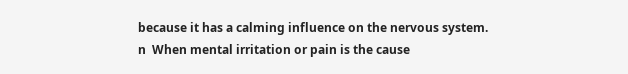because it has a calming influence on the nervous system.
n  When mental irritation or pain is the cause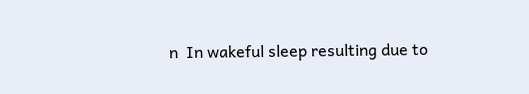n  In wakeful sleep resulting due to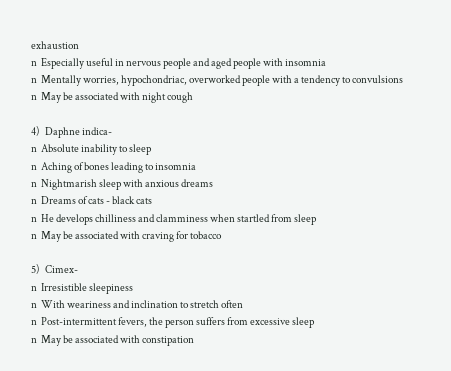exhaustion
n  Especially useful in nervous people and aged people with insomnia
n  Mentally worries, hypochondriac, overworked people with a tendency to convulsions
n  May be associated with night cough

4)   Daphne indica-
n  Absolute inability to sleep
n  Aching of bones leading to insomnia
n  Nightmarish sleep with anxious dreams
n  Dreams of cats - black cats
n  He develops chilliness and clamminess when startled from sleep
n  May be associated with craving for tobacco

5)   Cimex-
n  Irresistible sleepiness
n  With weariness and inclination to stretch often
n  Post-intermittent fevers, the person suffers from excessive sleep
n  May be associated with constipation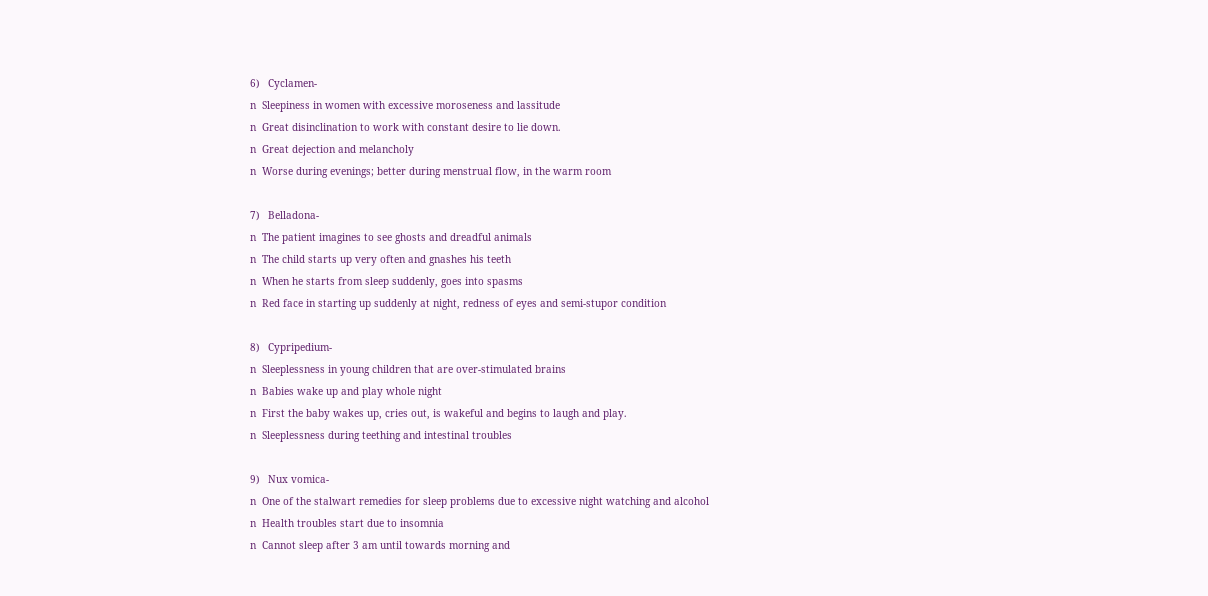6)   Cyclamen-
n  Sleepiness in women with excessive moroseness and lassitude
n  Great disinclination to work with constant desire to lie down.
n  Great dejection and melancholy
n  Worse during evenings; better during menstrual flow, in the warm room

7)   Belladona-
n  The patient imagines to see ghosts and dreadful animals
n  The child starts up very often and gnashes his teeth
n  When he starts from sleep suddenly, goes into spasms
n  Red face in starting up suddenly at night, redness of eyes and semi-stupor condition

8)   Cypripedium-
n  Sleeplessness in young children that are over-stimulated brains
n  Babies wake up and play whole night
n  First the baby wakes up, cries out, is wakeful and begins to laugh and play.
n  Sleeplessness during teething and intestinal troubles

9)   Nux vomica-
n  One of the stalwart remedies for sleep problems due to excessive night watching and alcohol
n  Health troubles start due to insomnia
n  Cannot sleep after 3 am until towards morning and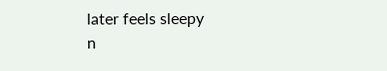later feels sleepy
n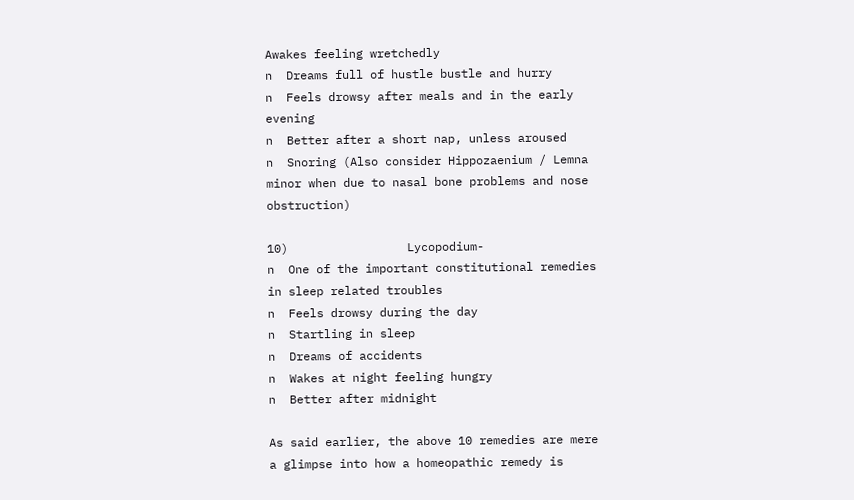Awakes feeling wretchedly
n  Dreams full of hustle bustle and hurry
n  Feels drowsy after meals and in the early evening
n  Better after a short nap, unless aroused
n  Snoring (Also consider Hippozaenium / Lemna minor when due to nasal bone problems and nose obstruction)

10)                 Lycopodium-
n  One of the important constitutional remedies in sleep related troubles
n  Feels drowsy during the day
n  Startling in sleep
n  Dreams of accidents
n  Wakes at night feeling hungry
n  Better after midnight

As said earlier, the above 10 remedies are mere a glimpse into how a homeopathic remedy is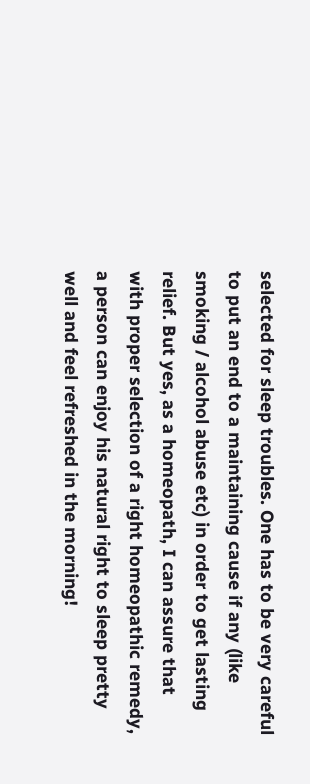selected for sleep troubles. One has to be very careful to put an end to a maintaining cause if any (like smoking / alcohol abuse etc) in order to get lasting relief. But yes, as a homeopath, I can assure that with proper selection of a right homeopathic remedy, a person can enjoy his natural right to sleep pretty well and feel refreshed in the morning!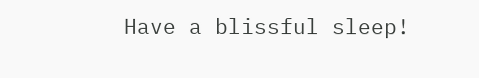Have a blissful sleep!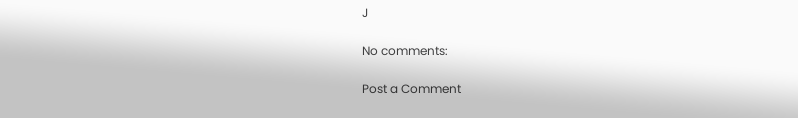J

No comments:

Post a Comment